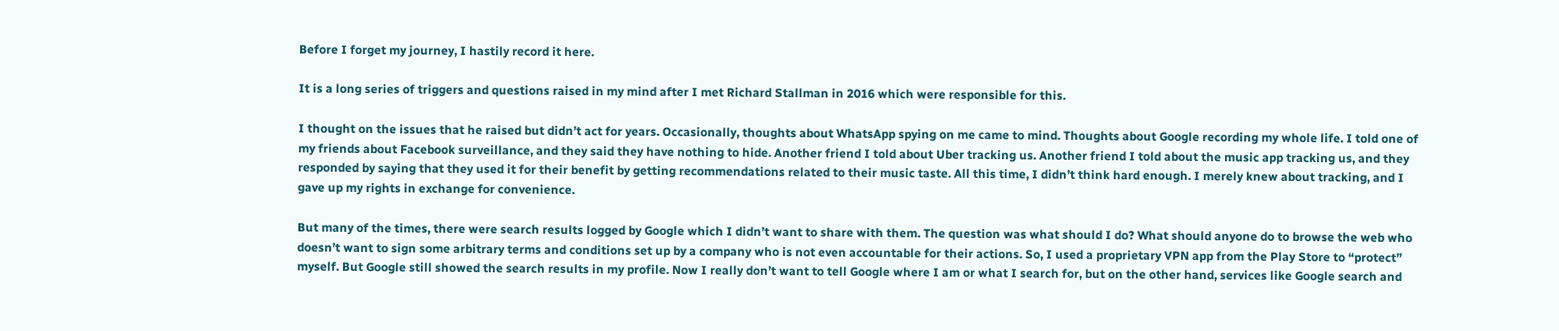Before I forget my journey, I hastily record it here.

It is a long series of triggers and questions raised in my mind after I met Richard Stallman in 2016 which were responsible for this.

I thought on the issues that he raised but didn’t act for years. Occasionally, thoughts about WhatsApp spying on me came to mind. Thoughts about Google recording my whole life. I told one of my friends about Facebook surveillance, and they said they have nothing to hide. Another friend I told about Uber tracking us. Another friend I told about the music app tracking us, and they responded by saying that they used it for their benefit by getting recommendations related to their music taste. All this time, I didn’t think hard enough. I merely knew about tracking, and I gave up my rights in exchange for convenience.

But many of the times, there were search results logged by Google which I didn’t want to share with them. The question was what should I do? What should anyone do to browse the web who doesn’t want to sign some arbitrary terms and conditions set up by a company who is not even accountable for their actions. So, I used a proprietary VPN app from the Play Store to “protect” myself. But Google still showed the search results in my profile. Now I really don’t want to tell Google where I am or what I search for, but on the other hand, services like Google search and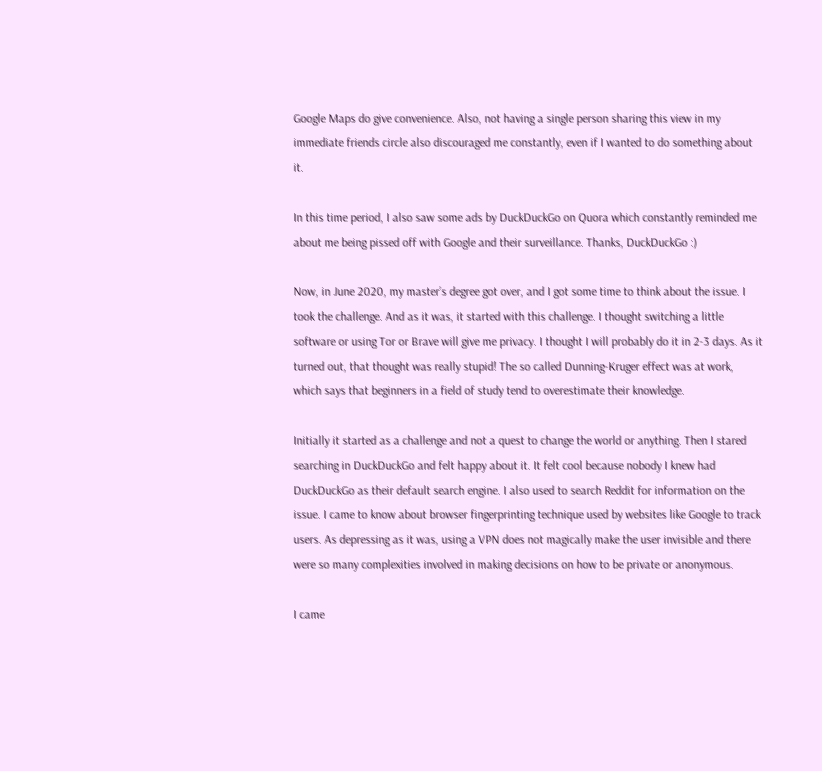Google Maps do give convenience. Also, not having a single person sharing this view in my immediate friends circle also discouraged me constantly, even if I wanted to do something about it.

In this time period, I also saw some ads by DuckDuckGo on Quora which constantly reminded me about me being pissed off with Google and their surveillance. Thanks, DuckDuckGo :)

Now, in June 2020, my master’s degree got over, and I got some time to think about the issue. I took the challenge. And as it was, it started with this challenge. I thought switching a little software or using Tor or Brave will give me privacy. I thought I will probably do it in 2-3 days. As it turned out, that thought was really stupid! The so called Dunning-Kruger effect was at work, which says that beginners in a field of study tend to overestimate their knowledge.

Initially it started as a challenge and not a quest to change the world or anything. Then I stared searching in DuckDuckGo and felt happy about it. It felt cool because nobody I knew had DuckDuckGo as their default search engine. I also used to search Reddit for information on the issue. I came to know about browser fingerprinting technique used by websites like Google to track users. As depressing as it was, using a VPN does not magically make the user invisible and there were so many complexities involved in making decisions on how to be private or anonymous.

I came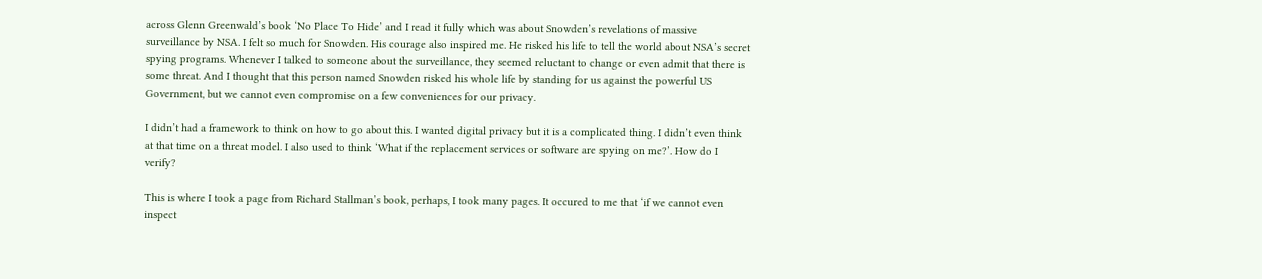across Glenn Greenwald’s book ‘No Place To Hide’ and I read it fully which was about Snowden’s revelations of massive surveillance by NSA. I felt so much for Snowden. His courage also inspired me. He risked his life to tell the world about NSA’s secret spying programs. Whenever I talked to someone about the surveillance, they seemed reluctant to change or even admit that there is some threat. And I thought that this person named Snowden risked his whole life by standing for us against the powerful US Government, but we cannot even compromise on a few conveniences for our privacy.

I didn’t had a framework to think on how to go about this. I wanted digital privacy but it is a complicated thing. I didn’t even think at that time on a threat model. I also used to think ‘What if the replacement services or software are spying on me?’. How do I verify?

This is where I took a page from Richard Stallman’s book, perhaps, I took many pages. It occured to me that ‘if we cannot even inspect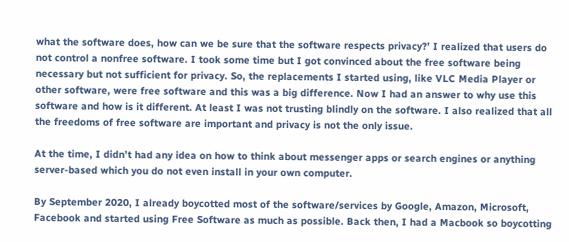what the software does, how can we be sure that the software respects privacy?’ I realized that users do not control a nonfree software. I took some time but I got convinced about the free software being necessary but not sufficient for privacy. So, the replacements I started using, like VLC Media Player or other software, were free software and this was a big difference. Now I had an answer to why use this software and how is it different. At least I was not trusting blindly on the software. I also realized that all the freedoms of free software are important and privacy is not the only issue.

At the time, I didn’t had any idea on how to think about messenger apps or search engines or anything server-based which you do not even install in your own computer.

By September 2020, I already boycotted most of the software/services by Google, Amazon, Microsoft, Facebook and started using Free Software as much as possible. Back then, I had a Macbook so boycotting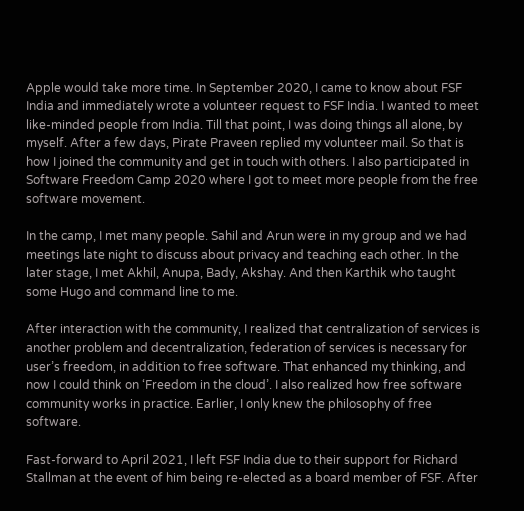Apple would take more time. In September 2020, I came to know about FSF India and immediately wrote a volunteer request to FSF India. I wanted to meet like-minded people from India. Till that point, I was doing things all alone, by myself. After a few days, Pirate Praveen replied my volunteer mail. So that is how I joined the community and get in touch with others. I also participated in Software Freedom Camp 2020 where I got to meet more people from the free software movement.

In the camp, I met many people. Sahil and Arun were in my group and we had meetings late night to discuss about privacy and teaching each other. In the later stage, I met Akhil, Anupa, Bady, Akshay. And then Karthik who taught some Hugo and command line to me.

After interaction with the community, I realized that centralization of services is another problem and decentralization, federation of services is necessary for user’s freedom, in addition to free software. That enhanced my thinking, and now I could think on ‘Freedom in the cloud’. I also realized how free software community works in practice. Earlier, I only knew the philosophy of free software.

Fast-forward to April 2021, I left FSF India due to their support for Richard Stallman at the event of him being re-elected as a board member of FSF. After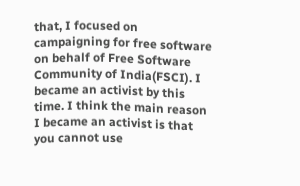that, I focused on campaigning for free software on behalf of Free Software Community of India(FSCI). I became an activist by this time. I think the main reason I became an activist is that you cannot use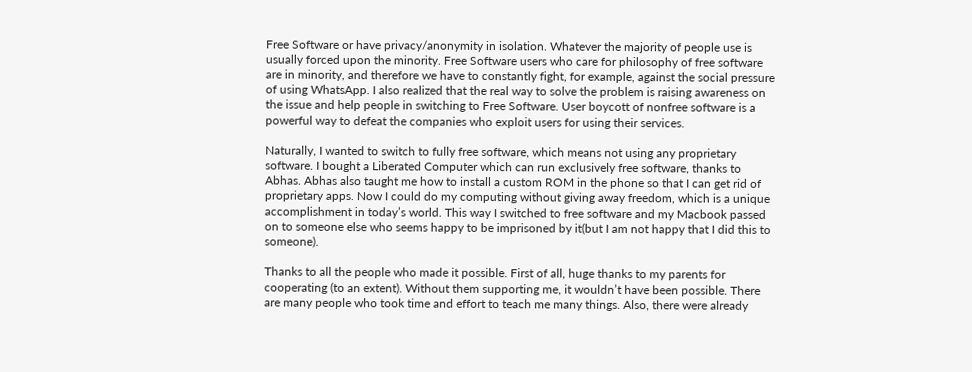Free Software or have privacy/anonymity in isolation. Whatever the majority of people use is usually forced upon the minority. Free Software users who care for philosophy of free software are in minority, and therefore we have to constantly fight, for example, against the social pressure of using WhatsApp. I also realized that the real way to solve the problem is raising awareness on the issue and help people in switching to Free Software. User boycott of nonfree software is a powerful way to defeat the companies who exploit users for using their services.

Naturally, I wanted to switch to fully free software, which means not using any proprietary software. I bought a Liberated Computer which can run exclusively free software, thanks to Abhas. Abhas also taught me how to install a custom ROM in the phone so that I can get rid of proprietary apps. Now I could do my computing without giving away freedom, which is a unique accomplishment in today’s world. This way I switched to free software and my Macbook passed on to someone else who seems happy to be imprisoned by it(but I am not happy that I did this to someone).

Thanks to all the people who made it possible. First of all, huge thanks to my parents for cooperating (to an extent). Without them supporting me, it wouldn’t have been possible. There are many people who took time and effort to teach me many things. Also, there were already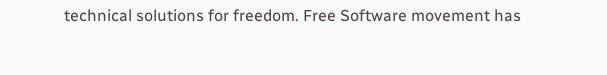technical solutions for freedom. Free Software movement has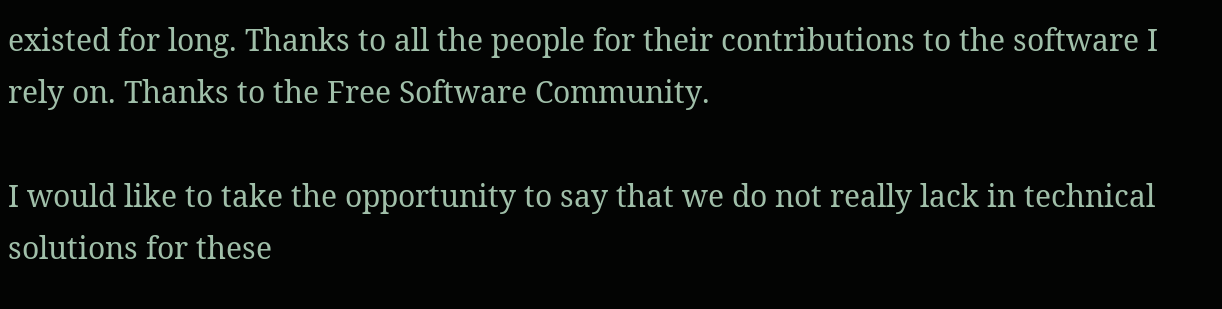existed for long. Thanks to all the people for their contributions to the software I rely on. Thanks to the Free Software Community.

I would like to take the opportunity to say that we do not really lack in technical solutions for these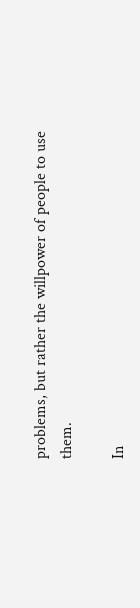problems, but rather the willpower of people to use them.

In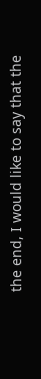the end, I would like to say that the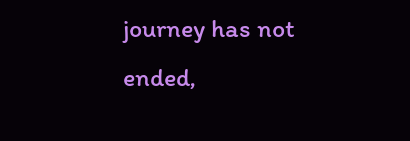journey has not ended,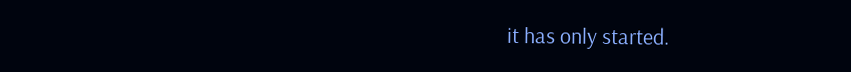it has only started.